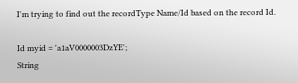I'm trying to find out the recordType Name/Id based on the record Id.

Id myid = 'a1aV0000003DzYE';
String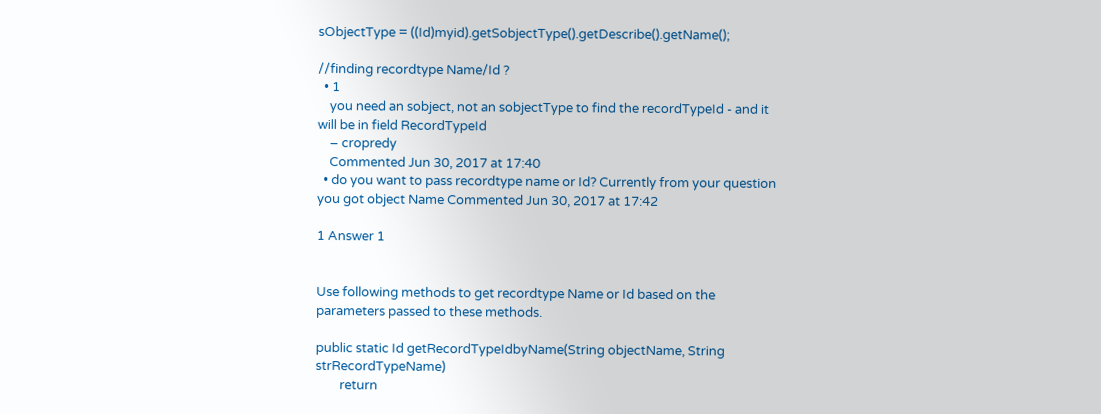sObjectType = ((Id)myid).getSobjectType().getDescribe().getName();

//finding recordtype Name/Id ?
  • 1
    you need an sobject, not an sobjectType to find the recordTypeId - and it will be in field RecordTypeId
    – cropredy
    Commented Jun 30, 2017 at 17:40
  • do you want to pass recordtype name or Id? Currently from your question you got object Name Commented Jun 30, 2017 at 17:42

1 Answer 1


Use following methods to get recordtype Name or Id based on the parameters passed to these methods.

public static Id getRecordTypeIdbyName(String objectName, String strRecordTypeName)
        return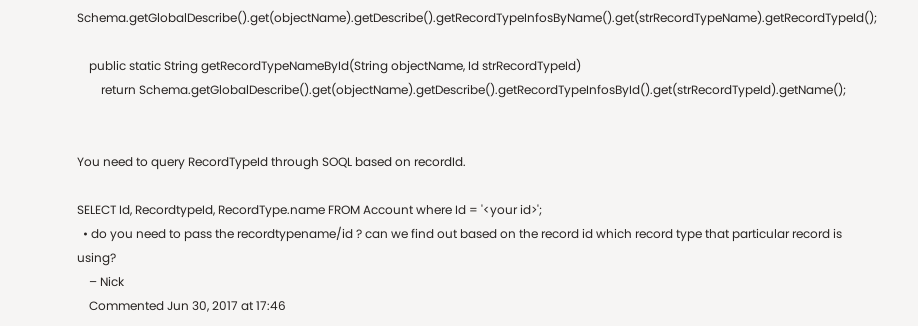Schema.getGlobalDescribe().get(objectName).getDescribe().getRecordTypeInfosByName().get(strRecordTypeName).getRecordTypeId();

    public static String getRecordTypeNameById(String objectName, Id strRecordTypeId)
        return Schema.getGlobalDescribe().get(objectName).getDescribe().getRecordTypeInfosById().get(strRecordTypeId).getName();


You need to query RecordTypeId through SOQL based on recordId.

SELECT Id, RecordtypeId, RecordType.name FROM Account where Id = '<your id>';
  • do you need to pass the recordtypename/id ? can we find out based on the record id which record type that particular record is using?
    – Nick
    Commented Jun 30, 2017 at 17:46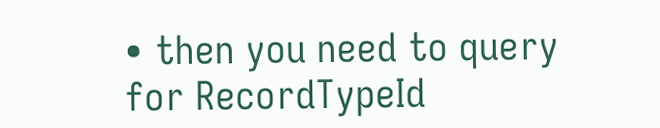• then you need to query for RecordTypeId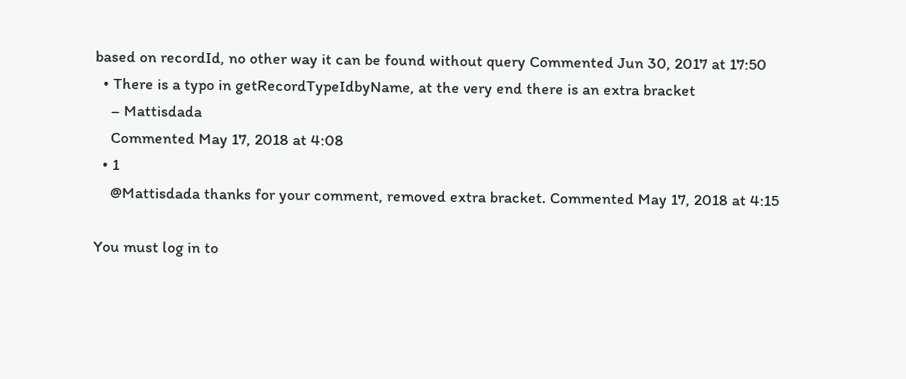based on recordId, no other way it can be found without query Commented Jun 30, 2017 at 17:50
  • There is a typo in getRecordTypeIdbyName, at the very end there is an extra bracket
    – Mattisdada
    Commented May 17, 2018 at 4:08
  • 1
    @Mattisdada thanks for your comment, removed extra bracket. Commented May 17, 2018 at 4:15

You must log in to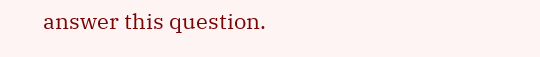answer this question.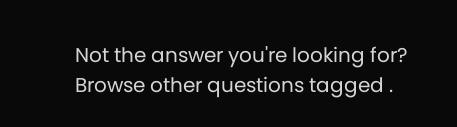Not the answer you're looking for? Browse other questions tagged .